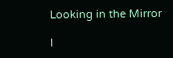Looking in the Mirror

I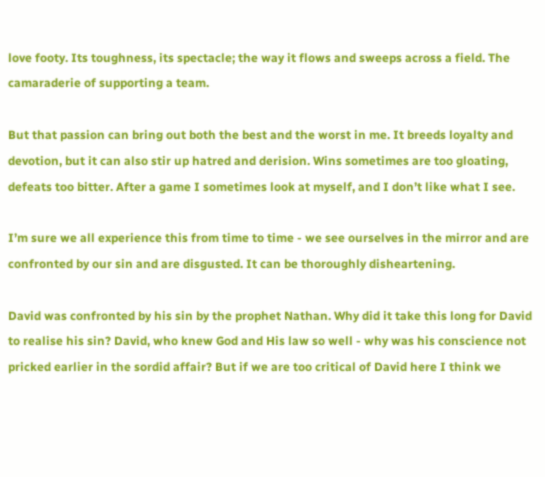love footy. Its toughness, its spectacle; the way it flows and sweeps across a field. The camaraderie of supporting a team.

But that passion can bring out both the best and the worst in me. It breeds loyalty and devotion, but it can also stir up hatred and derision. Wins sometimes are too gloating, defeats too bitter. After a game I sometimes look at myself, and I don’t like what I see.

I’m sure we all experience this from time to time - we see ourselves in the mirror and are confronted by our sin and are disgusted. It can be thoroughly disheartening.

David was confronted by his sin by the prophet Nathan. Why did it take this long for David to realise his sin? David, who knew God and His law so well - why was his conscience not pricked earlier in the sordid affair? But if we are too critical of David here I think we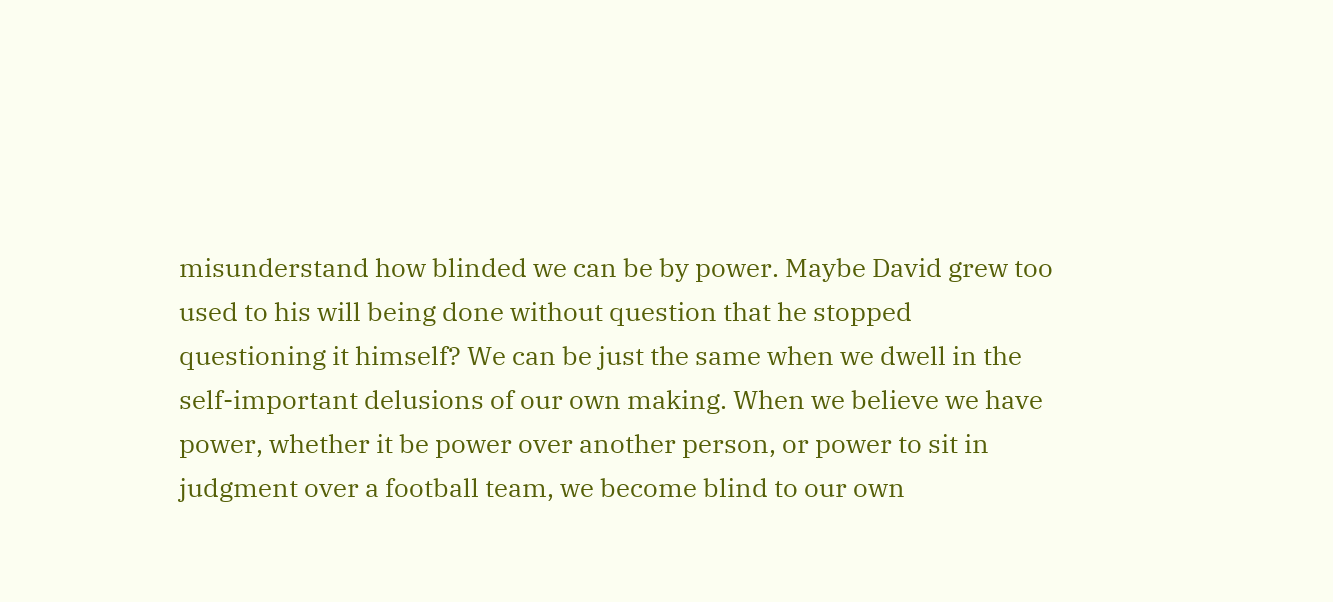misunderstand how blinded we can be by power. Maybe David grew too used to his will being done without question that he stopped questioning it himself? We can be just the same when we dwell in the self-important delusions of our own making. When we believe we have power, whether it be power over another person, or power to sit in judgment over a football team, we become blind to our own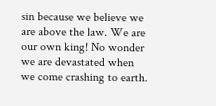sin because we believe we are above the law. We are our own king! No wonder we are devastated when we come crashing to earth.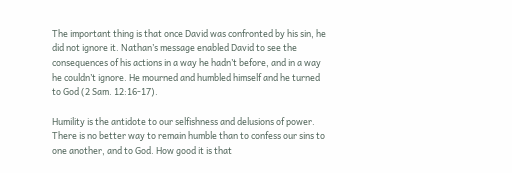The important thing is that once David was confronted by his sin, he did not ignore it. Nathan’s message enabled David to see the consequences of his actions in a way he hadn’t before, and in a way he couldn’t ignore. He mourned and humbled himself and he turned to God (2 Sam. 12:16-17).

Humility is the antidote to our selfishness and delusions of power. There is no better way to remain humble than to confess our sins to one another, and to God. How good it is that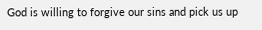God is willing to forgive our sins and pick us up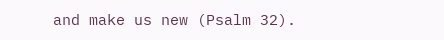and make us new (Psalm 32).